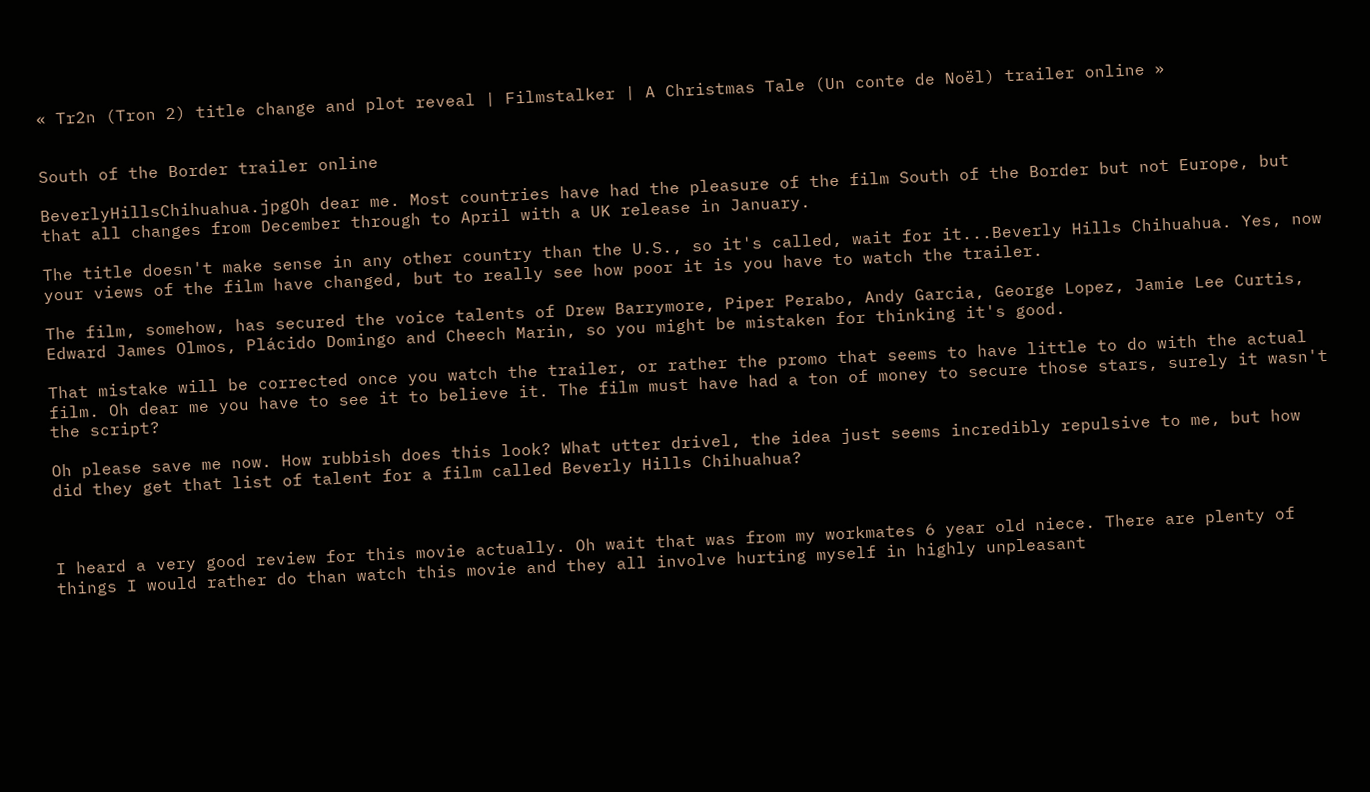« Tr2n (Tron 2) title change and plot reveal | Filmstalker | A Christmas Tale (Un conte de Noël) trailer online »


South of the Border trailer online

BeverlyHillsChihuahua.jpgOh dear me. Most countries have had the pleasure of the film South of the Border but not Europe, but that all changes from December through to April with a UK release in January.

The title doesn't make sense in any other country than the U.S., so it's called, wait for it...Beverly Hills Chihuahua. Yes, now your views of the film have changed, but to really see how poor it is you have to watch the trailer.

The film, somehow, has secured the voice talents of Drew Barrymore, Piper Perabo, Andy Garcia, George Lopez, Jamie Lee Curtis, Edward James Olmos, Plácido Domingo and Cheech Marin, so you might be mistaken for thinking it's good.

That mistake will be corrected once you watch the trailer, or rather the promo that seems to have little to do with the actual film. Oh dear me you have to see it to believe it. The film must have had a ton of money to secure those stars, surely it wasn't the script?

Oh please save me now. How rubbish does this look? What utter drivel, the idea just seems incredibly repulsive to me, but how did they get that list of talent for a film called Beverly Hills Chihuahua?



I heard a very good review for this movie actually. Oh wait that was from my workmates 6 year old niece. There are plenty of things I would rather do than watch this movie and they all involve hurting myself in highly unpleasant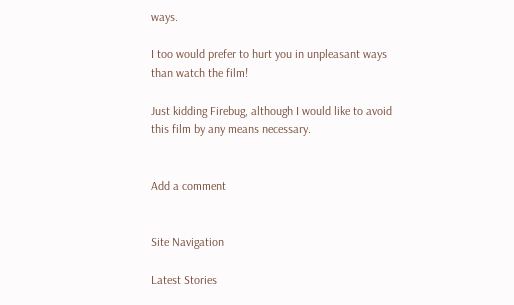ways.

I too would prefer to hurt you in unpleasant ways than watch the film!

Just kidding Firebug, although I would like to avoid this film by any means necessary.


Add a comment


Site Navigation

Latest Stories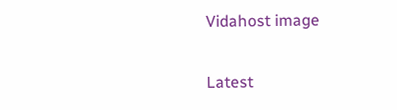Vidahost image

Latest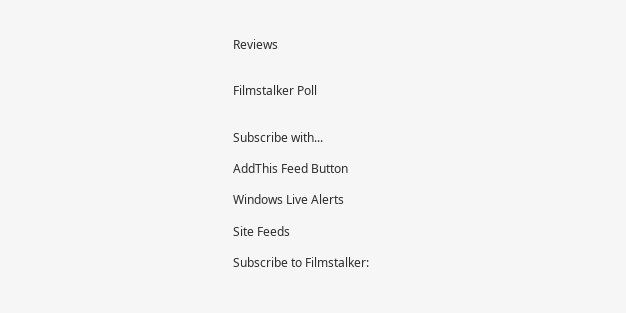Reviews


Filmstalker Poll


Subscribe with...

AddThis Feed Button

Windows Live Alerts

Site Feeds

Subscribe to Filmstalker: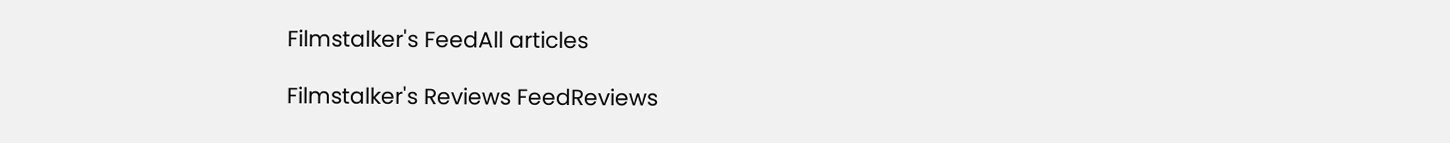Filmstalker's FeedAll articles

Filmstalker's Reviews FeedReviews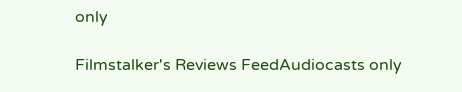only

Filmstalker's Reviews FeedAudiocasts only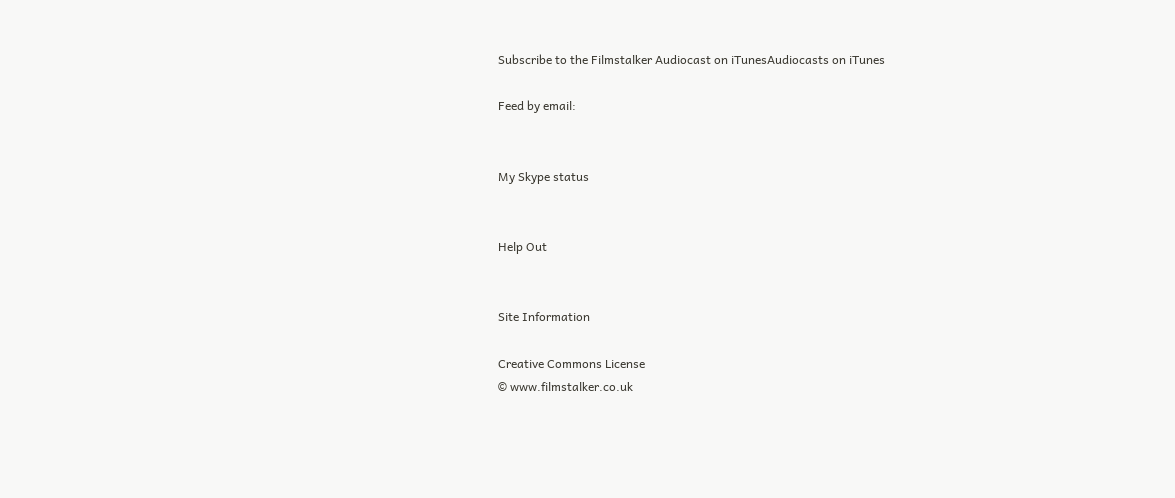Subscribe to the Filmstalker Audiocast on iTunesAudiocasts on iTunes

Feed by email:


My Skype status


Help Out


Site Information

Creative Commons License
© www.filmstalker.co.uk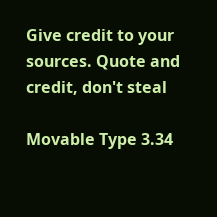Give credit to your sources. Quote and credit, don't steal

Movable Type 3.34